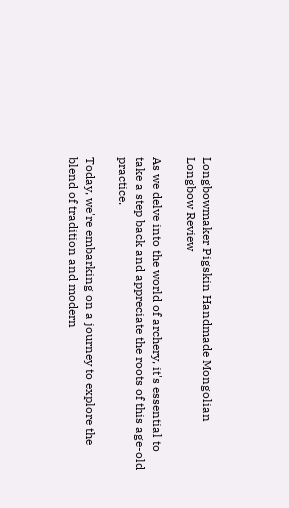Longbowmaker Pigskin Handmade Mongolian Longbow Review

As we delve into the world of archery, it's essential to take a step back and appreciate the roots of this age-old practice.

Today, we're embarking on a journey to explore the blend of tradition and modern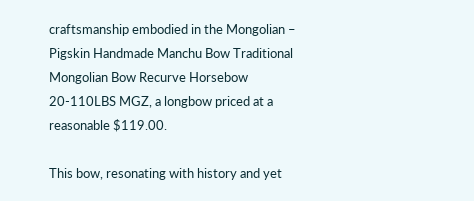craftsmanship embodied in the Mongolian – Pigskin Handmade Manchu Bow Traditional Mongolian Bow Recurve Horsebow 20-110LBS MGZ, a longbow priced at a reasonable $119.00.

This bow, resonating with history and yet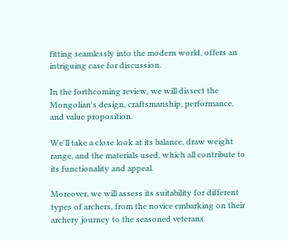fitting seamlessly into the modern world, offers an intriguing case for discussion.

In the forthcoming review, we will dissect the Mongolian's design, craftsmanship, performance, and value proposition.

We'll take a close look at its balance, draw weight range, and the materials used, which all contribute to its functionality and appeal.

Moreover, we will assess its suitability for different types of archers, from the novice embarking on their archery journey to the seasoned veterans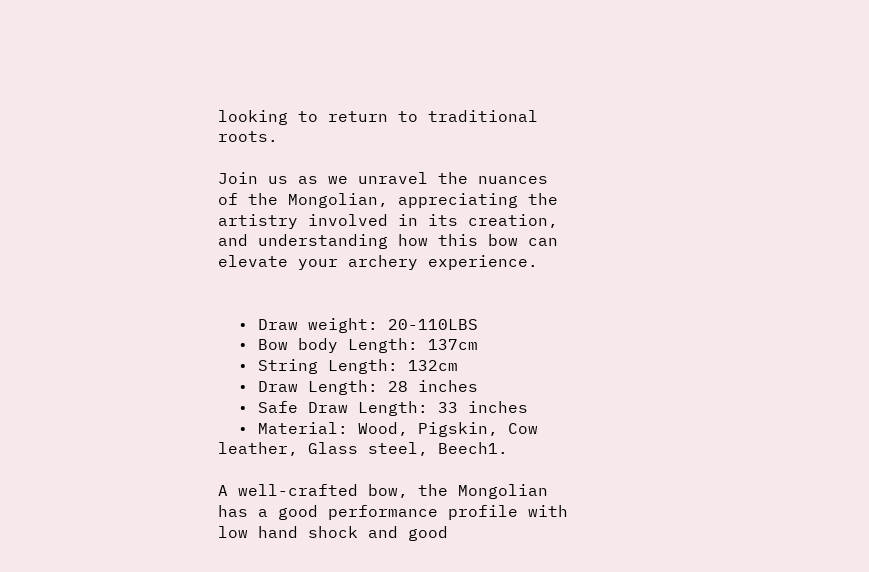looking to return to traditional roots.

Join us as we unravel the nuances of the Mongolian, appreciating the artistry involved in its creation, and understanding how this bow can elevate your archery experience.


  • Draw weight: 20-110LBS
  • Bow body Length: 137cm
  • String Length: 132cm
  • Draw Length: 28 inches
  • Safe Draw Length: 33 inches
  • Material: Wood, Pigskin, Cow leather, Glass steel, Beech1.

A well-crafted bow, the Mongolian has a good performance profile with low hand shock and good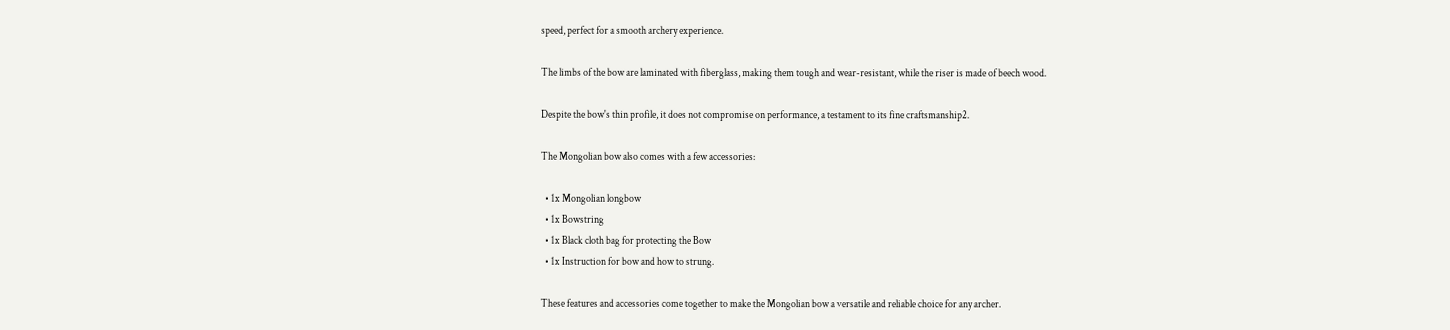speed, perfect for a smooth archery experience.

The limbs of the bow are laminated with fiberglass, making them tough and wear-resistant, while the riser is made of beech wood.

Despite the bow's thin profile, it does not compromise on performance, a testament to its fine craftsmanship2.

The Mongolian bow also comes with a few accessories:

  • 1x Mongolian longbow
  • 1x Bowstring
  • 1x Black cloth bag for protecting the Bow
  • 1x Instruction for bow and how to strung.

These features and accessories come together to make the Mongolian bow a versatile and reliable choice for any archer.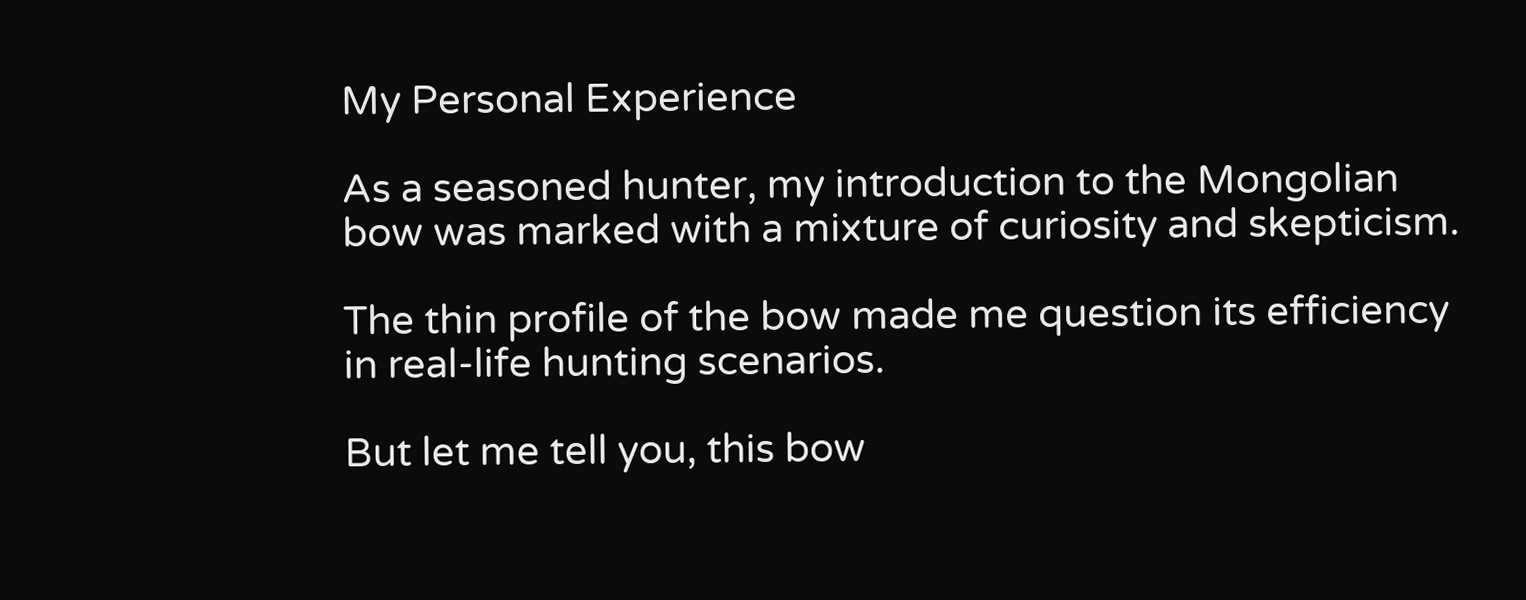My Personal Experience

As a seasoned hunter, my introduction to the Mongolian bow was marked with a mixture of curiosity and skepticism.

The thin profile of the bow made me question its efficiency in real-life hunting scenarios.

But let me tell you, this bow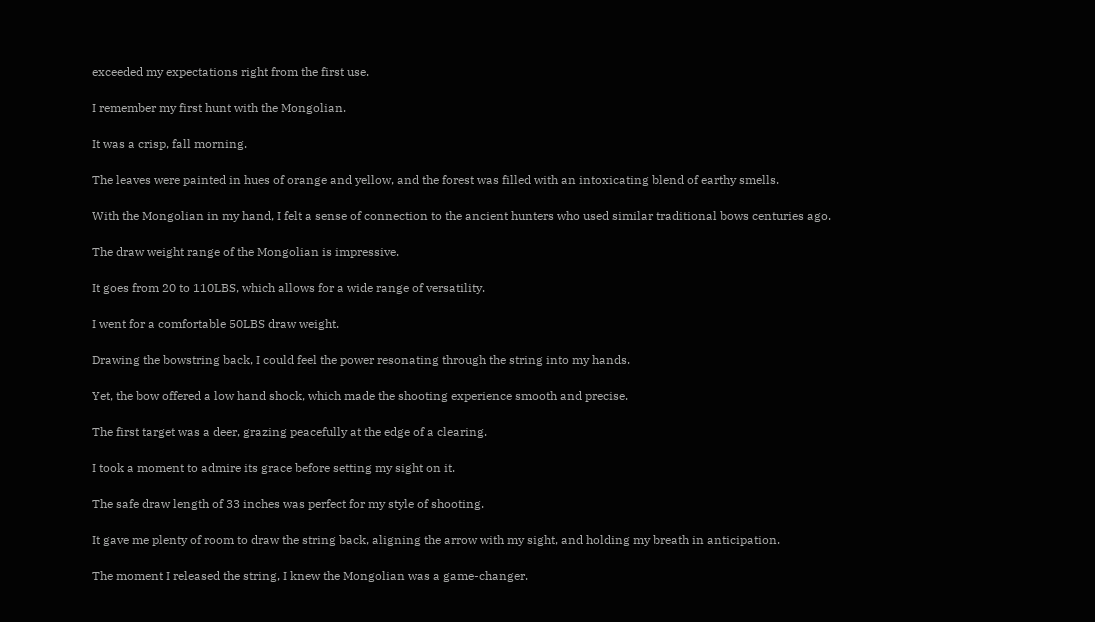exceeded my expectations right from the first use.

I remember my first hunt with the Mongolian.

It was a crisp, fall morning.

The leaves were painted in hues of orange and yellow, and the forest was filled with an intoxicating blend of earthy smells.

With the Mongolian in my hand, I felt a sense of connection to the ancient hunters who used similar traditional bows centuries ago.

The draw weight range of the Mongolian is impressive.

It goes from 20 to 110LBS, which allows for a wide range of versatility.

I went for a comfortable 50LBS draw weight.

Drawing the bowstring back, I could feel the power resonating through the string into my hands.

Yet, the bow offered a low hand shock, which made the shooting experience smooth and precise.

The first target was a deer, grazing peacefully at the edge of a clearing.

I took a moment to admire its grace before setting my sight on it.

The safe draw length of 33 inches was perfect for my style of shooting.

It gave me plenty of room to draw the string back, aligning the arrow with my sight, and holding my breath in anticipation.

The moment I released the string, I knew the Mongolian was a game-changer.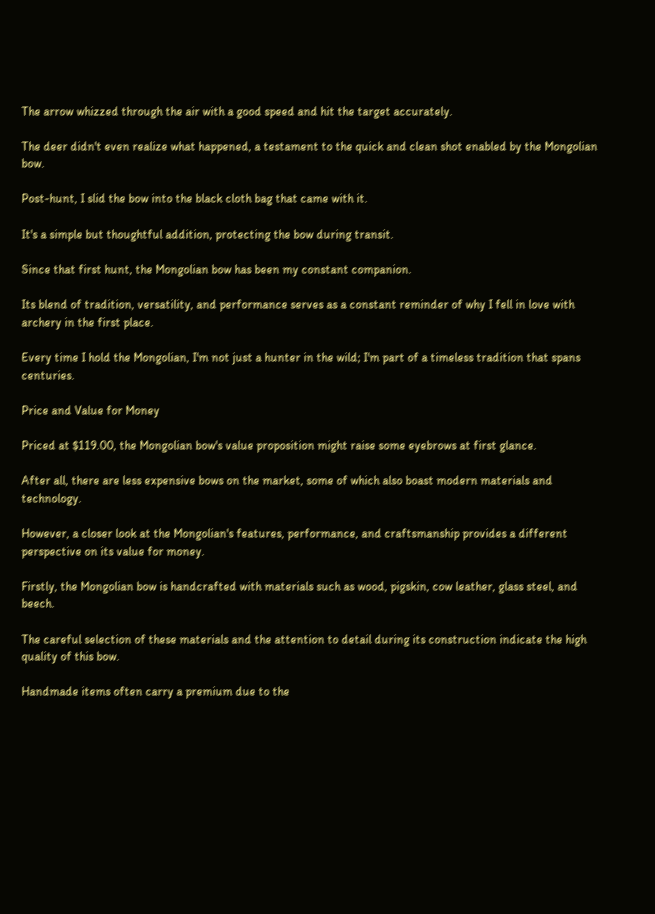The arrow whizzed through the air with a good speed and hit the target accurately.

The deer didn't even realize what happened, a testament to the quick and clean shot enabled by the Mongolian bow.

Post-hunt, I slid the bow into the black cloth bag that came with it.

It's a simple but thoughtful addition, protecting the bow during transit.

Since that first hunt, the Mongolian bow has been my constant companion.

Its blend of tradition, versatility, and performance serves as a constant reminder of why I fell in love with archery in the first place.

Every time I hold the Mongolian, I'm not just a hunter in the wild; I'm part of a timeless tradition that spans centuries.

Price and Value for Money

Priced at $119.00, the Mongolian bow's value proposition might raise some eyebrows at first glance.

After all, there are less expensive bows on the market, some of which also boast modern materials and technology.

However, a closer look at the Mongolian's features, performance, and craftsmanship provides a different perspective on its value for money.

Firstly, the Mongolian bow is handcrafted with materials such as wood, pigskin, cow leather, glass steel, and beech.

The careful selection of these materials and the attention to detail during its construction indicate the high quality of this bow.

Handmade items often carry a premium due to the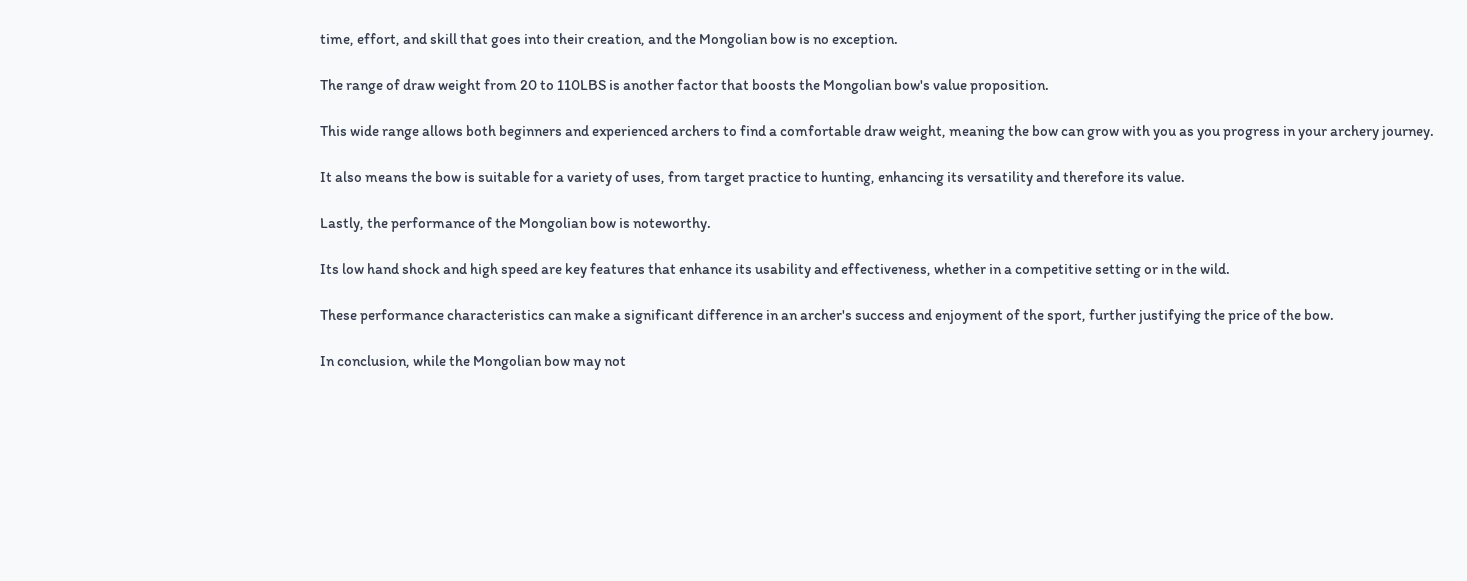time, effort, and skill that goes into their creation, and the Mongolian bow is no exception.

The range of draw weight from 20 to 110LBS is another factor that boosts the Mongolian bow's value proposition.

This wide range allows both beginners and experienced archers to find a comfortable draw weight, meaning the bow can grow with you as you progress in your archery journey.

It also means the bow is suitable for a variety of uses, from target practice to hunting, enhancing its versatility and therefore its value.

Lastly, the performance of the Mongolian bow is noteworthy.

Its low hand shock and high speed are key features that enhance its usability and effectiveness, whether in a competitive setting or in the wild.

These performance characteristics can make a significant difference in an archer's success and enjoyment of the sport, further justifying the price of the bow.

In conclusion, while the Mongolian bow may not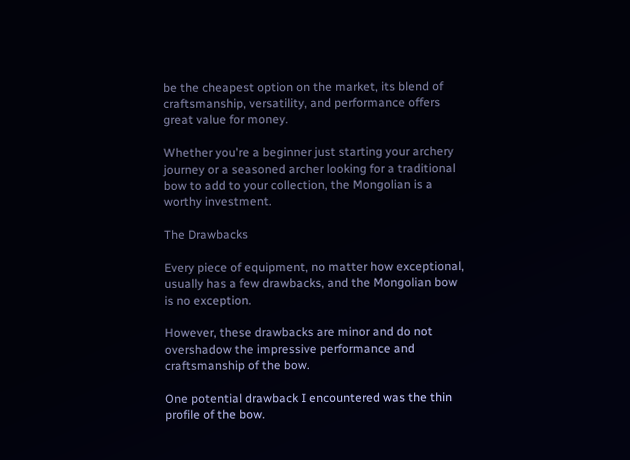be the cheapest option on the market, its blend of craftsmanship, versatility, and performance offers great value for money.

Whether you're a beginner just starting your archery journey or a seasoned archer looking for a traditional bow to add to your collection, the Mongolian is a worthy investment.

The Drawbacks

Every piece of equipment, no matter how exceptional, usually has a few drawbacks, and the Mongolian bow is no exception.

However, these drawbacks are minor and do not overshadow the impressive performance and craftsmanship of the bow.

One potential drawback I encountered was the thin profile of the bow.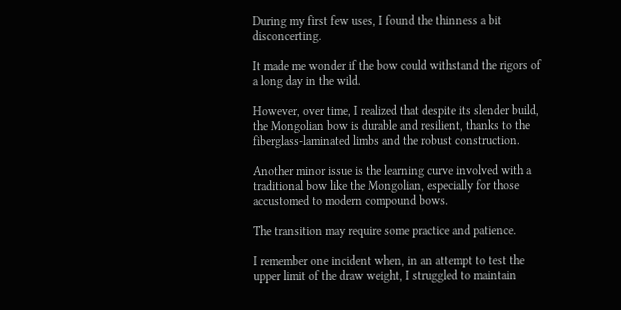During my first few uses, I found the thinness a bit disconcerting.

It made me wonder if the bow could withstand the rigors of a long day in the wild.

However, over time, I realized that despite its slender build, the Mongolian bow is durable and resilient, thanks to the fiberglass-laminated limbs and the robust construction.

Another minor issue is the learning curve involved with a traditional bow like the Mongolian, especially for those accustomed to modern compound bows.

The transition may require some practice and patience.

I remember one incident when, in an attempt to test the upper limit of the draw weight, I struggled to maintain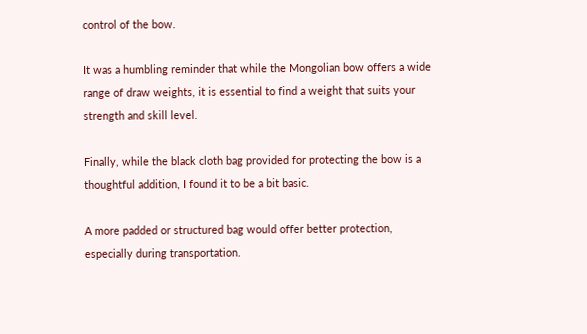control of the bow.

It was a humbling reminder that while the Mongolian bow offers a wide range of draw weights, it is essential to find a weight that suits your strength and skill level.

Finally, while the black cloth bag provided for protecting the bow is a thoughtful addition, I found it to be a bit basic.

A more padded or structured bag would offer better protection, especially during transportation.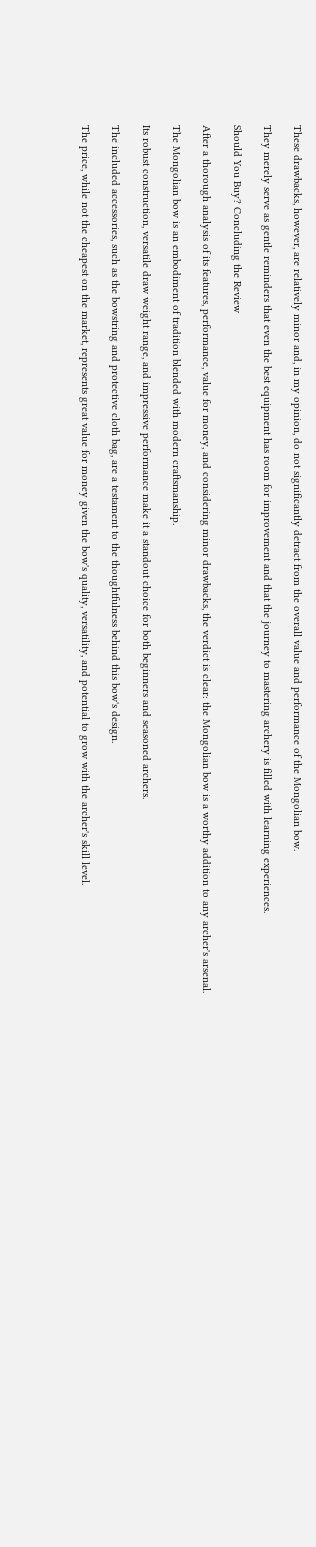These drawbacks, however, are relatively minor and, in my opinion, do not significantly detract from the overall value and performance of the Mongolian bow.

They merely serve as gentle reminders that even the best equipment has room for improvement and that the journey to mastering archery is filled with learning experiences.

Should You Buy? Concluding the Review

After a thorough analysis of its features, performance, value for money, and considering minor drawbacks, the verdict is clear: the Mongolian bow is a worthy addition to any archer's arsenal.

The Mongolian bow is an embodiment of tradition blended with modern craftsmanship.

Its robust construction, versatile draw weight range, and impressive performance make it a standout choice for both beginners and seasoned archers.

The included accessories, such as the bowstring and protective cloth bag, are a testament to the thoughtfulness behind this bow's design.

The price, while not the cheapest on the market, represents great value for money given the bow's quality, versatility, and potential to grow with the archer's skill level.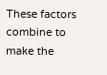These factors combine to make the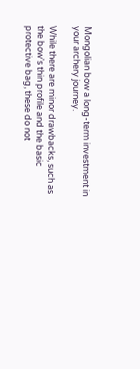Mongolian bow a long-term investment in your archery journey.

While there are minor drawbacks, such as the bow's thin profile and the basic protective bag, these do not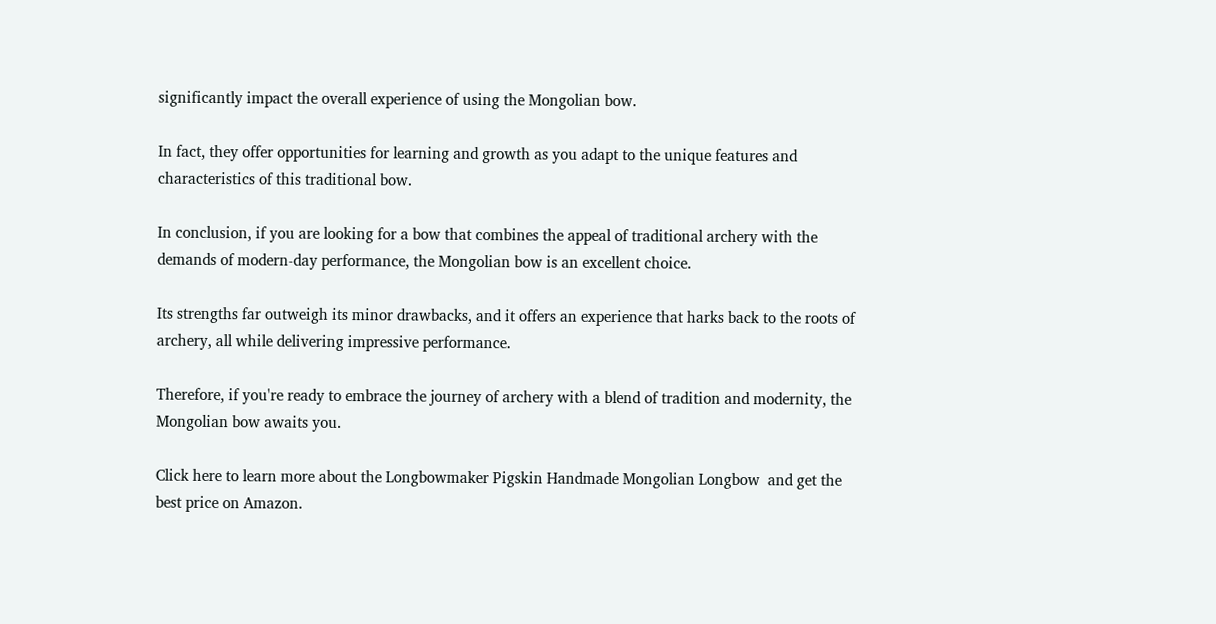significantly impact the overall experience of using the Mongolian bow.

In fact, they offer opportunities for learning and growth as you adapt to the unique features and characteristics of this traditional bow.

In conclusion, if you are looking for a bow that combines the appeal of traditional archery with the demands of modern-day performance, the Mongolian bow is an excellent choice.

Its strengths far outweigh its minor drawbacks, and it offers an experience that harks back to the roots of archery, all while delivering impressive performance.

Therefore, if you're ready to embrace the journey of archery with a blend of tradition and modernity, the Mongolian bow awaits you.

Click here to learn more about the Longbowmaker Pigskin Handmade Mongolian Longbow  and get the best price on Amazon.